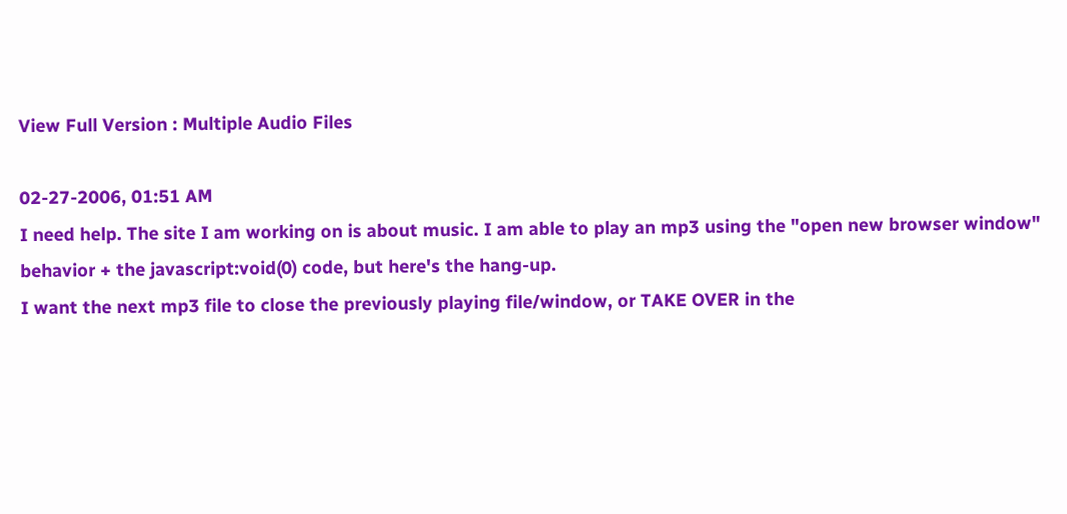View Full Version : Multiple Audio Files

02-27-2006, 01:51 AM
I need help. The site I am working on is about music. I am able to play an mp3 using the "open new browser window" behavior + the javascript:void(0) code, but here's the hang-up.
I want the next mp3 file to close the previously playing file/window, or TAKE OVER in the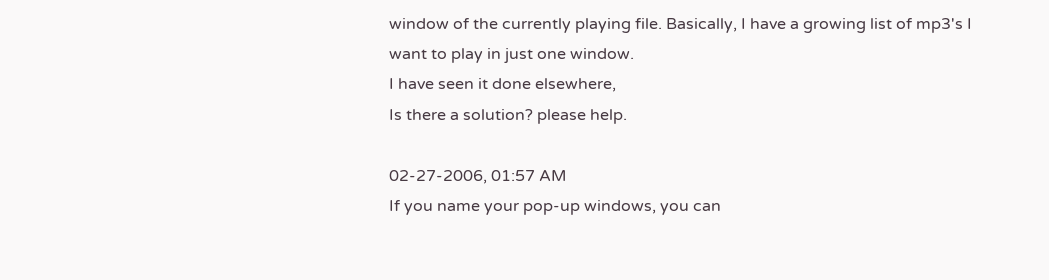window of the currently playing file. Basically, I have a growing list of mp3's I want to play in just one window.
I have seen it done elsewhere,
Is there a solution? please help.

02-27-2006, 01:57 AM
If you name your pop-up windows, you can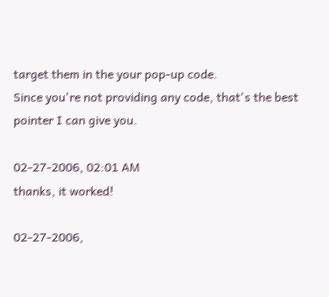target them in the your pop-up code.
Since you're not providing any code, that's the best pointer I can give you.

02-27-2006, 02:01 AM
thanks, it worked!

02-27-2006,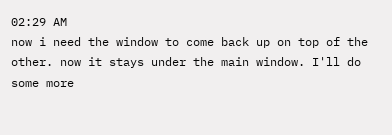02:29 AM
now i need the window to come back up on top of the other. now it stays under the main window. I'll do some more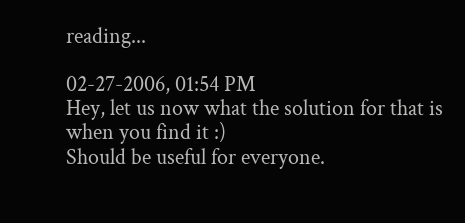reading...

02-27-2006, 01:54 PM
Hey, let us now what the solution for that is when you find it :)
Should be useful for everyone.